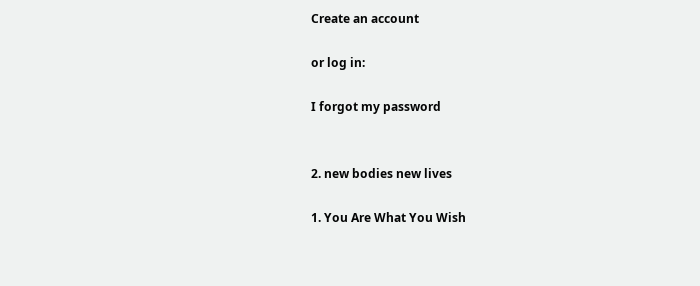Create an account

or log in:

I forgot my password


2. new bodies new lives

1. You Are What You Wish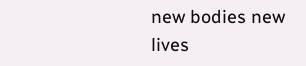new bodies new lives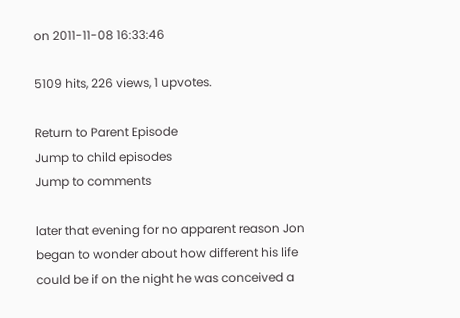on 2011-11-08 16:33:46

5109 hits, 226 views, 1 upvotes.

Return to Parent Episode
Jump to child episodes
Jump to comments

later that evening for no apparent reason Jon began to wonder about how different his life could be if on the night he was conceived a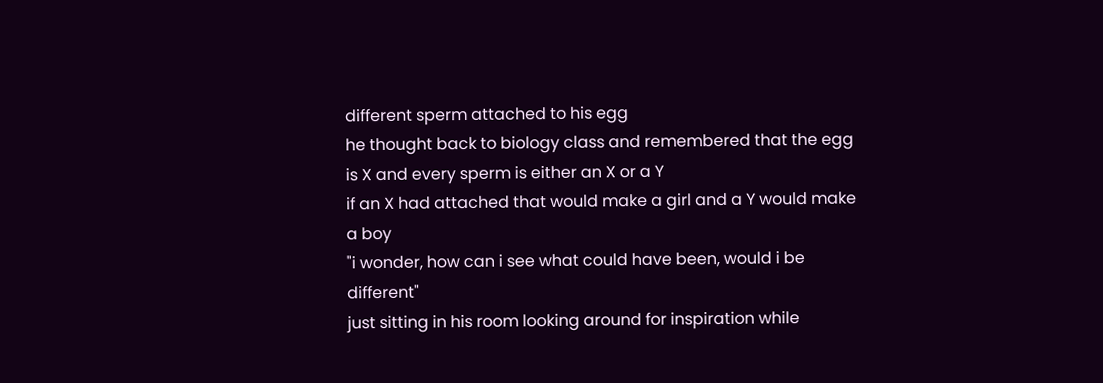different sperm attached to his egg
he thought back to biology class and remembered that the egg is X and every sperm is either an X or a Y
if an X had attached that would make a girl and a Y would make a boy
"i wonder, how can i see what could have been, would i be different"
just sitting in his room looking around for inspiration while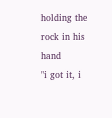holding the rock in his hand
"i got it, i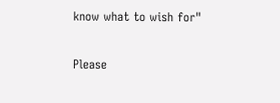know what to wish for"

Please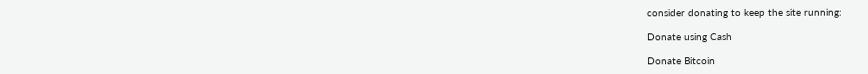consider donating to keep the site running:

Donate using Cash

Donate Bitcoin